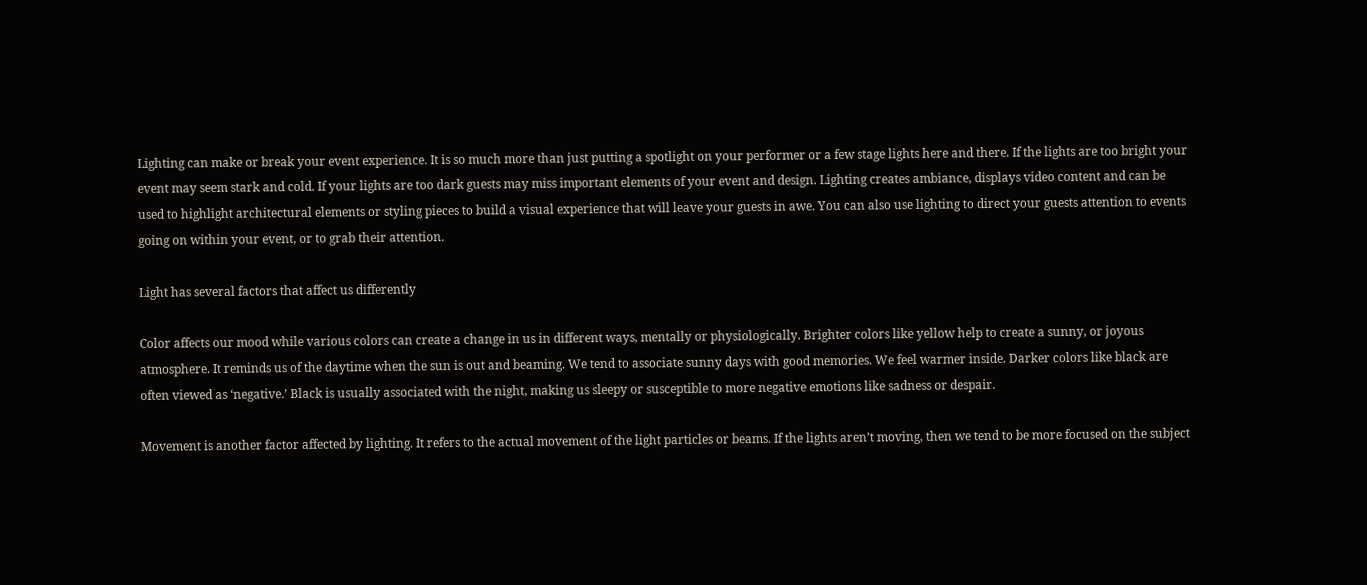Lighting can make or break your event experience. It is so much more than just putting a spotlight on your performer or a few stage lights here and there. If the lights are too bright your event may seem stark and cold. If your lights are too dark guests may miss important elements of your event and design. Lighting creates ambiance, displays video content and can be used to highlight architectural elements or styling pieces to build a visual experience that will leave your guests in awe. You can also use lighting to direct your guests attention to events going on within your event, or to grab their attention.

Light has several factors that affect us differently

Color affects our mood while various colors can create a change in us in different ways, mentally or physiologically. Brighter colors like yellow help to create a sunny, or joyous atmosphere. It reminds us of the daytime when the sun is out and beaming. We tend to associate sunny days with good memories. We feel warmer inside. Darker colors like black are often viewed as ‘negative.’ Black is usually associated with the night, making us sleepy or susceptible to more negative emotions like sadness or despair.

Movement is another factor affected by lighting. It refers to the actual movement of the light particles or beams. If the lights aren’t moving, then we tend to be more focused on the subject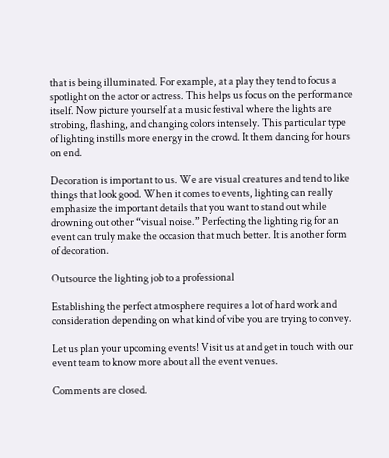that is being illuminated. For example, at a play they tend to focus a spotlight on the actor or actress. This helps us focus on the performance itself. Now picture yourself at a music festival where the lights are strobing, flashing, and changing colors intensely. This particular type of lighting instills more energy in the crowd. It them dancing for hours on end.

Decoration is important to us. We are visual creatures and tend to like things that look good. When it comes to events, lighting can really emphasize the important details that you want to stand out while drowning out other “visual noise.” Perfecting the lighting rig for an event can truly make the occasion that much better. It is another form of decoration.

Outsource the lighting job to a professional

Establishing the perfect atmosphere requires a lot of hard work and consideration depending on what kind of vibe you are trying to convey.

Let us plan your upcoming events! Visit us at and get in touch with our event team to know more about all the event venues.

Comments are closed.